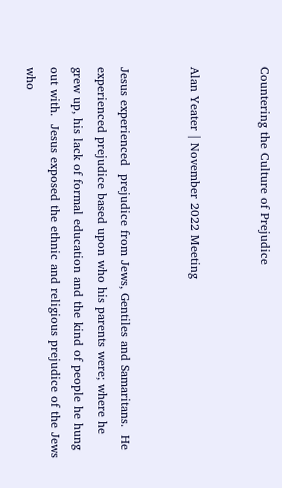Countering the Culture of Prejudice


Alan Yeater | November 2022 Meeting


Jesus experienced  prejudice from Jews, Gentiles and Samaritans.  He experienced prejudice based upon who his parents were; where he grew up, his lack of formal education and the kind of people he hung out with.  Jesus exposed the ethnic and religious prejudice of the Jews who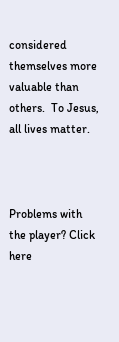considered themselves more valuable than others.  To Jesus, all lives matter.



Problems with the player? Click here